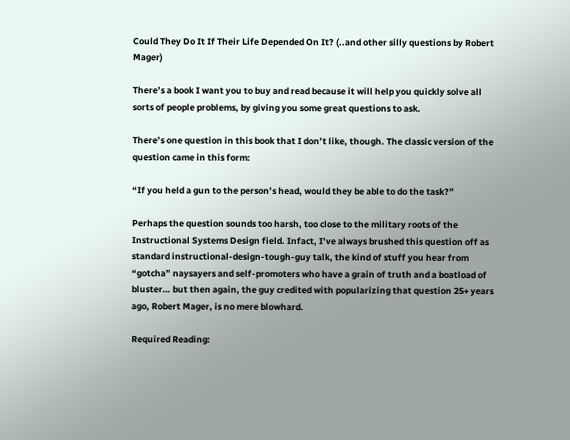Could They Do It If Their Life Depended On It? (..and other silly questions by Robert Mager)

There’s a book I want you to buy and read because it will help you quickly solve all sorts of people problems, by giving you some great questions to ask.

There’s one question in this book that I don’t like, though. The classic version of the question came in this form:

“If you held a gun to the person’s head, would they be able to do the task?”

Perhaps the question sounds too harsh, too close to the military roots of the Instructional Systems Design field. Infact, I’ve always brushed this question off as standard instructional-design-tough-guy talk, the kind of stuff you hear from “gotcha” naysayers and self-promoters who have a grain of truth and a boatload of bluster… but then again, the guy credited with popularizing that question 25+ years ago, Robert Mager, is no mere blowhard.

Required Reading: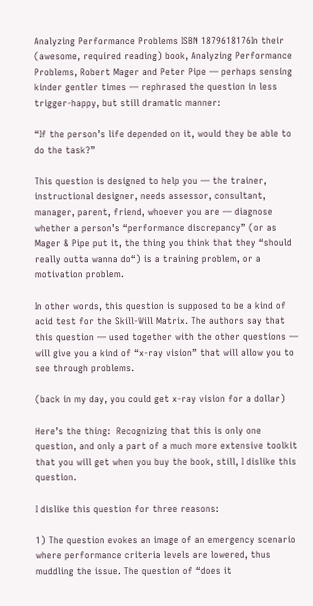Analyzing Performance Problems ISBN 1879618176In their (awesome, required reading) book, Analyzing Performance Problems, Robert Mager and Peter Pipe — perhaps sensing kinder gentler times — rephrased the question in less trigger-happy, but still dramatic manner:

“If the person’s life depended on it, would they be able to do the task?”

This question is designed to help you — the trainer, instructional designer, needs assessor, consultant, manager, parent, friend, whoever you are — diagnose whether a person’s “performance discrepancy” (or as Mager & Pipe put it, the thing you think that they “should really outta wanna do“) is a training problem, or a motivation problem.

In other words, this question is supposed to be a kind of acid test for the Skill-Will Matrix. The authors say that this question — used together with the other questions —  will give you a kind of “x-ray vision” that will allow you to see through problems.

(back in my day, you could get x-ray vision for a dollar)

Here’s the thing:  Recognizing that this is only one question, and only a part of a much more extensive toolkit that you will get when you buy the book, still, I dislike this question.

I dislike this question for three reasons:

1) The question evokes an image of an emergency scenario where performance criteria levels are lowered, thus muddling the issue. The question of “does it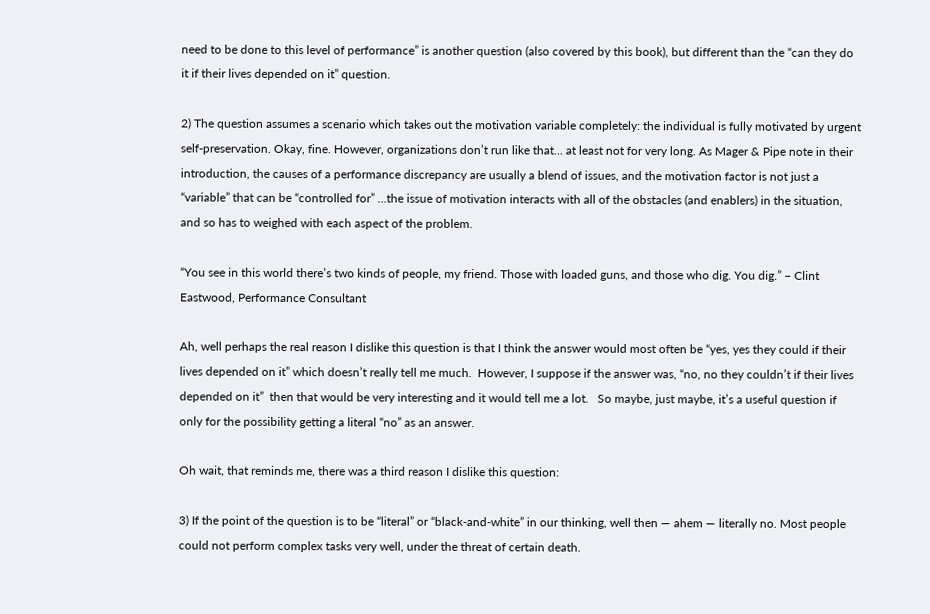need to be done to this level of performance” is another question (also covered by this book), but different than the “can they do it if their lives depended on it” question.

2) The question assumes a scenario which takes out the motivation variable completely: the individual is fully motivated by urgent self-preservation. Okay, fine. However, organizations don’t run like that… at least not for very long. As Mager & Pipe note in their introduction, the causes of a performance discrepancy are usually a blend of issues, and the motivation factor is not just a “variable” that can be “controlled for” …the issue of motivation interacts with all of the obstacles (and enablers) in the situation, and so has to weighed with each aspect of the problem.

“You see in this world there’s two kinds of people, my friend. Those with loaded guns, and those who dig. You dig.” – Clint Eastwood, Performance Consultant

Ah, well perhaps the real reason I dislike this question is that I think the answer would most often be “yes, yes they could if their lives depended on it” which doesn’t really tell me much.  However, I suppose if the answer was, “no, no they couldn’t if their lives depended on it”  then that would be very interesting and it would tell me a lot.   So maybe, just maybe, it’s a useful question if only for the possibility getting a literal “no” as an answer.

Oh wait, that reminds me, there was a third reason I dislike this question:

3) If the point of the question is to be “literal” or “black-and-white” in our thinking, well then — ahem — literally no. Most people could not perform complex tasks very well, under the threat of certain death.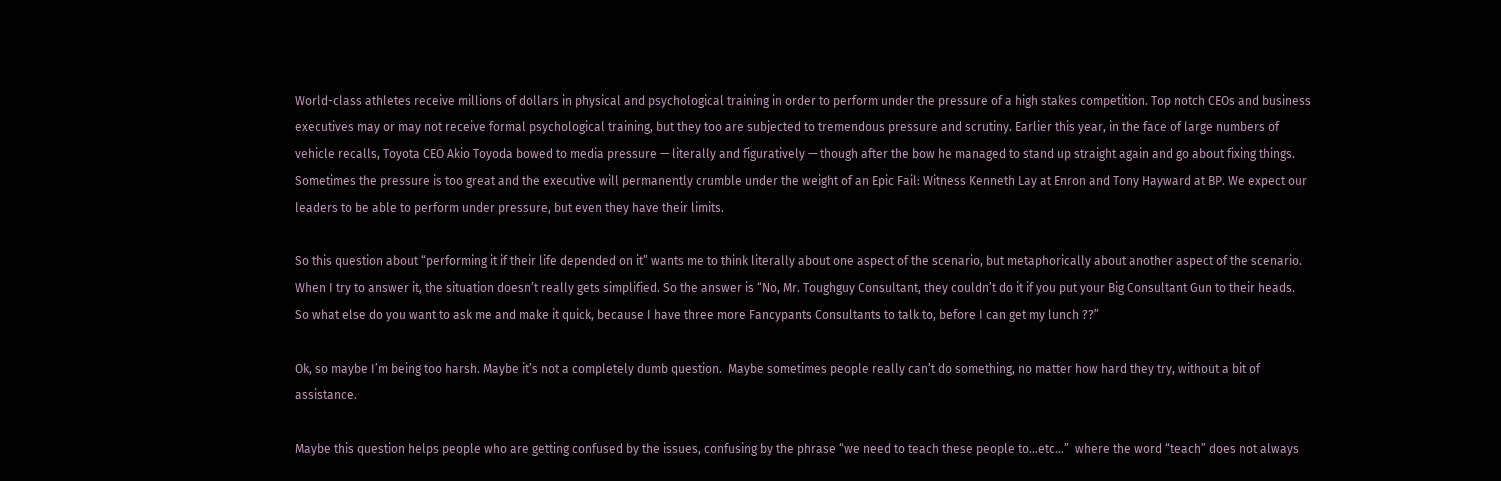World-class athletes receive millions of dollars in physical and psychological training in order to perform under the pressure of a high stakes competition. Top notch CEOs and business executives may or may not receive formal psychological training, but they too are subjected to tremendous pressure and scrutiny. Earlier this year, in the face of large numbers of vehicle recalls, Toyota CEO Akio Toyoda bowed to media pressure — literally and figuratively — though after the bow he managed to stand up straight again and go about fixing things.  Sometimes the pressure is too great and the executive will permanently crumble under the weight of an Epic Fail: Witness Kenneth Lay at Enron and Tony Hayward at BP. We expect our leaders to be able to perform under pressure, but even they have their limits.

So this question about “performing it if their life depended on it” wants me to think literally about one aspect of the scenario, but metaphorically about another aspect of the scenario. When I try to answer it, the situation doesn’t really gets simplified. So the answer is “No, Mr. Toughguy Consultant, they couldn’t do it if you put your Big Consultant Gun to their heads.  So what else do you want to ask me and make it quick, because I have three more Fancypants Consultants to talk to, before I can get my lunch ??”

Ok, so maybe I’m being too harsh. Maybe it’s not a completely dumb question.  Maybe sometimes people really can’t do something, no matter how hard they try, without a bit of assistance.

Maybe this question helps people who are getting confused by the issues, confusing by the phrase “we need to teach these people to…etc…”  where the word “teach” does not always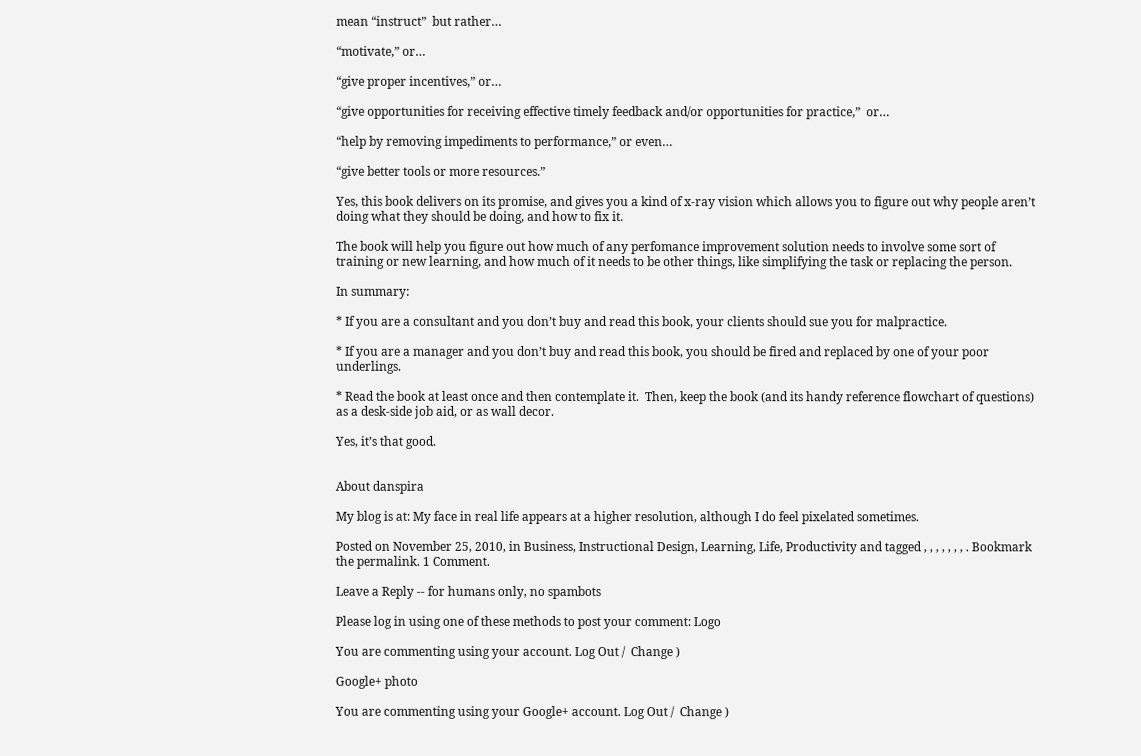mean “instruct”  but rather…

“motivate,” or…

“give proper incentives,” or…

“give opportunities for receiving effective timely feedback and/or opportunities for practice,”  or…

“help by removing impediments to performance,” or even…

“give better tools or more resources.”

Yes, this book delivers on its promise, and gives you a kind of x-ray vision which allows you to figure out why people aren’t doing what they should be doing, and how to fix it.

The book will help you figure out how much of any perfomance improvement solution needs to involve some sort of training or new learning, and how much of it needs to be other things, like simplifying the task or replacing the person.

In summary:

* If you are a consultant and you don’t buy and read this book, your clients should sue you for malpractice.

* If you are a manager and you don’t buy and read this book, you should be fired and replaced by one of your poor underlings.

* Read the book at least once and then contemplate it.  Then, keep the book (and its handy reference flowchart of questions) as a desk-side job aid, or as wall decor.

Yes, it’s that good.


About danspira

My blog is at: My face in real life appears at a higher resolution, although I do feel pixelated sometimes.

Posted on November 25, 2010, in Business, Instructional Design, Learning, Life, Productivity and tagged , , , , , , , . Bookmark the permalink. 1 Comment.

Leave a Reply -- for humans only, no spambots

Please log in using one of these methods to post your comment: Logo

You are commenting using your account. Log Out /  Change )

Google+ photo

You are commenting using your Google+ account. Log Out /  Change )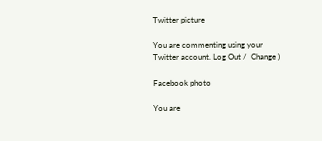Twitter picture

You are commenting using your Twitter account. Log Out /  Change )

Facebook photo

You are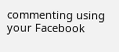commenting using your Facebook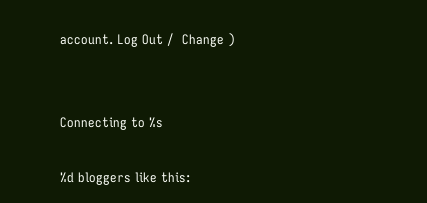account. Log Out /  Change )


Connecting to %s

%d bloggers like this: